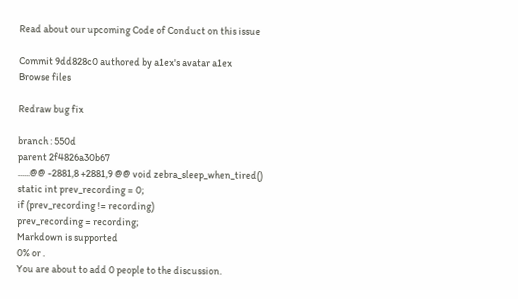Read about our upcoming Code of Conduct on this issue

Commit 9dd828c0 authored by a1ex's avatar a1ex
Browse files

Redraw bug fix

branch : 550d
parent 2f4826a30b67
......@@ -2881,8 +2881,9 @@ void zebra_sleep_when_tired()
static int prev_recording = 0;
if (prev_recording != recording)
prev_recording = recording;
Markdown is supported
0% or .
You are about to add 0 people to the discussion.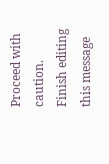Proceed with caution.
Finish editing this message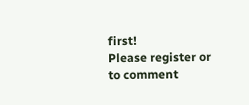first!
Please register or to comment